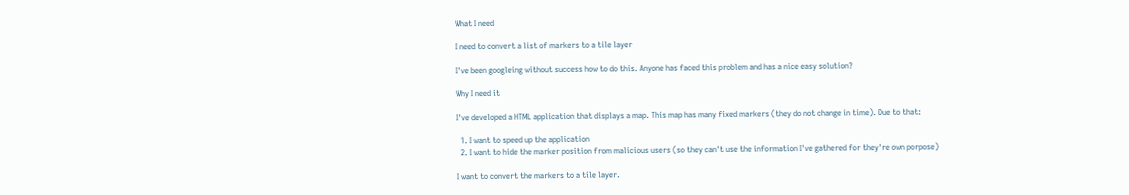What I need

I need to convert a list of markers to a tile layer

I've been googleing without success how to do this. Anyone has faced this problem and has a nice easy solution?

Why I need it

I've developed a HTML application that displays a map. This map has many fixed markers (they do not change in time). Due to that:

  1. I want to speed up the application
  2. I want to hide the marker position from malicious users (so they can't use the information I've gathered for they're own porpose)

I want to convert the markers to a tile layer.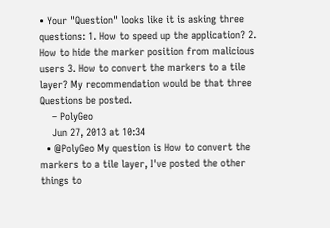• Your "Question" looks like it is asking three questions: 1. How to speed up the application? 2. How to hide the marker position from malicious users 3. How to convert the markers to a tile layer? My recommendation would be that three Questions be posted.
    – PolyGeo
    Jun 27, 2013 at 10:34
  • @PolyGeo My question is How to convert the markers to a tile layer, I've posted the other things to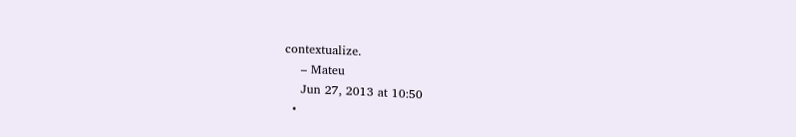contextualize.
    – Mateu
    Jun 27, 2013 at 10:50
  •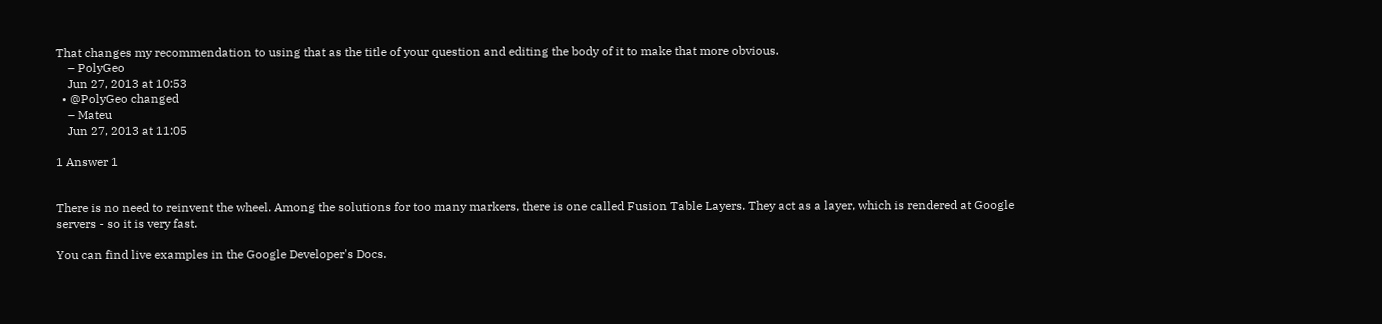That changes my recommendation to using that as the title of your question and editing the body of it to make that more obvious.
    – PolyGeo
    Jun 27, 2013 at 10:53
  • @PolyGeo changed
    – Mateu
    Jun 27, 2013 at 11:05

1 Answer 1


There is no need to reinvent the wheel. Among the solutions for too many markers, there is one called Fusion Table Layers. They act as a layer, which is rendered at Google servers - so it is very fast.

You can find live examples in the Google Developer's Docs.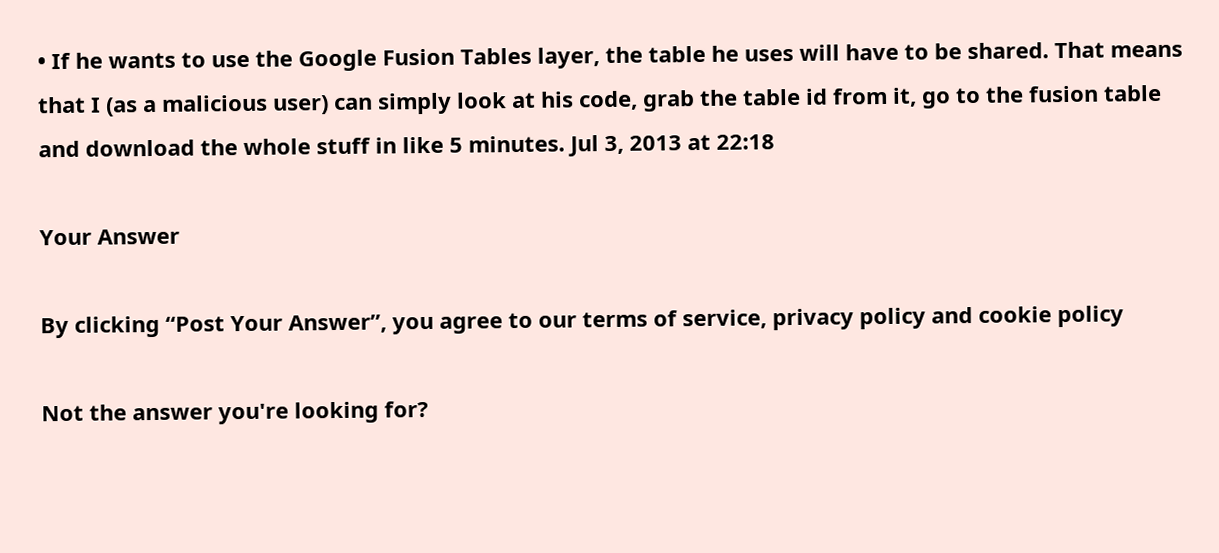• If he wants to use the Google Fusion Tables layer, the table he uses will have to be shared. That means that I (as a malicious user) can simply look at his code, grab the table id from it, go to the fusion table and download the whole stuff in like 5 minutes. Jul 3, 2013 at 22:18

Your Answer

By clicking “Post Your Answer”, you agree to our terms of service, privacy policy and cookie policy

Not the answer you're looking for?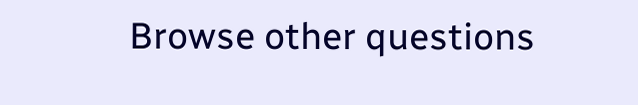Browse other questions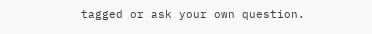tagged or ask your own question.